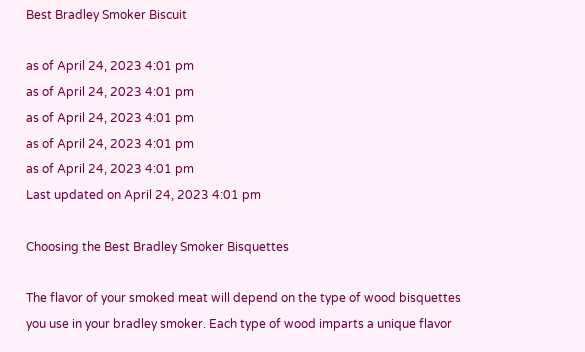Best Bradley Smoker Biscuit

as of April 24, 2023 4:01 pm
as of April 24, 2023 4:01 pm
as of April 24, 2023 4:01 pm
as of April 24, 2023 4:01 pm
as of April 24, 2023 4:01 pm
Last updated on April 24, 2023 4:01 pm

Choosing the Best Bradley Smoker Bisquettes

The flavor of your smoked meat will depend on the type of wood bisquettes you use in your bradley smoker. Each type of wood imparts a unique flavor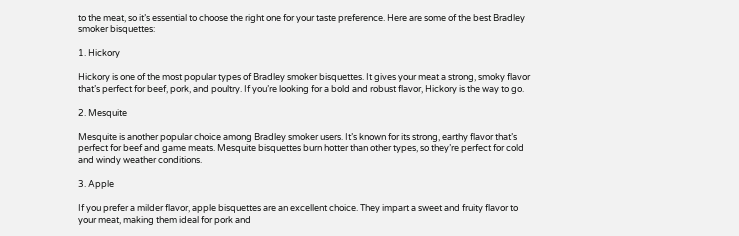to the meat, so it’s essential to choose the right one for your taste preference. Here are some of the best Bradley smoker bisquettes:

1. Hickory

Hickory is one of the most popular types of Bradley smoker bisquettes. It gives your meat a strong, smoky flavor that’s perfect for beef, pork, and poultry. If you’re looking for a bold and robust flavor, Hickory is the way to go.

2. Mesquite

Mesquite is another popular choice among Bradley smoker users. It’s known for its strong, earthy flavor that’s perfect for beef and game meats. Mesquite bisquettes burn hotter than other types, so they’re perfect for cold and windy weather conditions.

3. Apple

If you prefer a milder flavor, apple bisquettes are an excellent choice. They impart a sweet and fruity flavor to your meat, making them ideal for pork and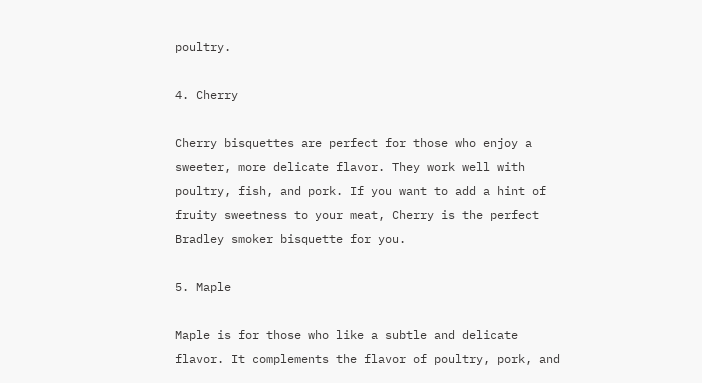poultry.

4. Cherry

Cherry bisquettes are perfect for those who enjoy a sweeter, more delicate flavor. They work well with poultry, fish, and pork. If you want to add a hint of fruity sweetness to your meat, Cherry is the perfect Bradley smoker bisquette for you.

5. Maple

Maple is for those who like a subtle and delicate flavor. It complements the flavor of poultry, pork, and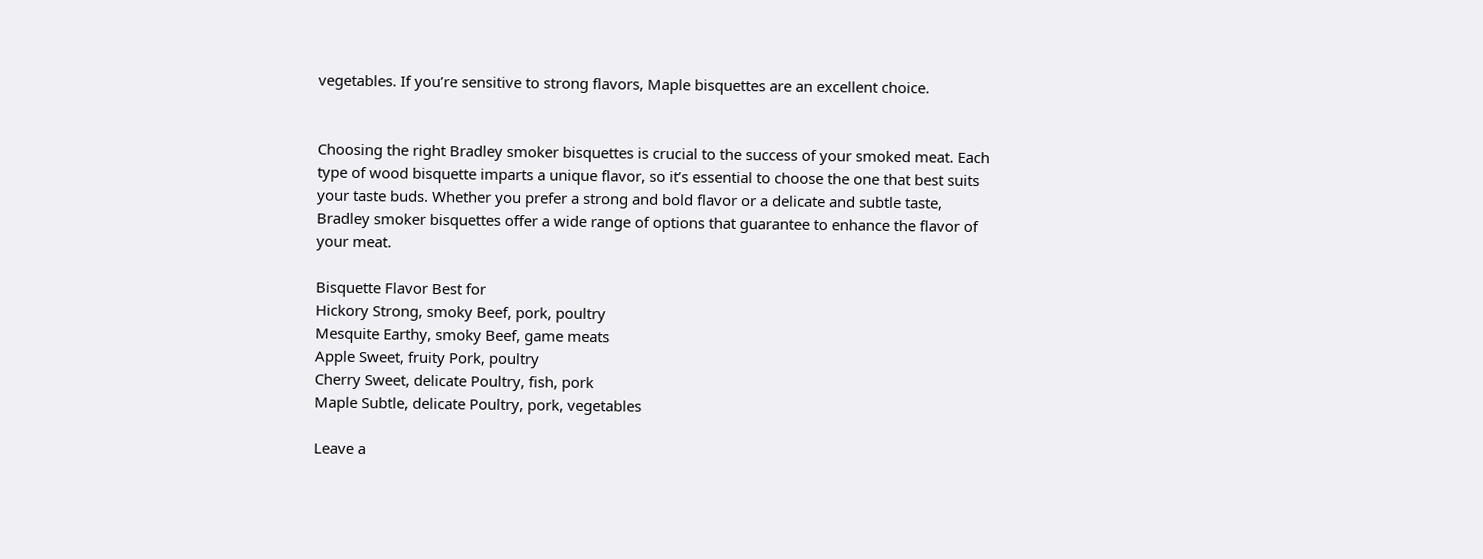vegetables. If you’re sensitive to strong flavors, Maple bisquettes are an excellent choice.


Choosing the right Bradley smoker bisquettes is crucial to the success of your smoked meat. Each type of wood bisquette imparts a unique flavor, so it’s essential to choose the one that best suits your taste buds. Whether you prefer a strong and bold flavor or a delicate and subtle taste, Bradley smoker bisquettes offer a wide range of options that guarantee to enhance the flavor of your meat.

Bisquette Flavor Best for
Hickory Strong, smoky Beef, pork, poultry
Mesquite Earthy, smoky Beef, game meats
Apple Sweet, fruity Pork, poultry
Cherry Sweet, delicate Poultry, fish, pork
Maple Subtle, delicate Poultry, pork, vegetables

Leave a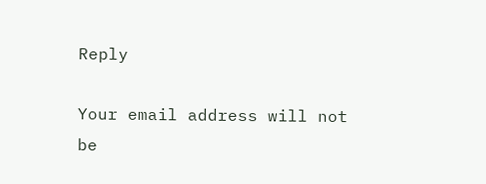Reply

Your email address will not be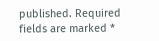published. Required fields are marked *